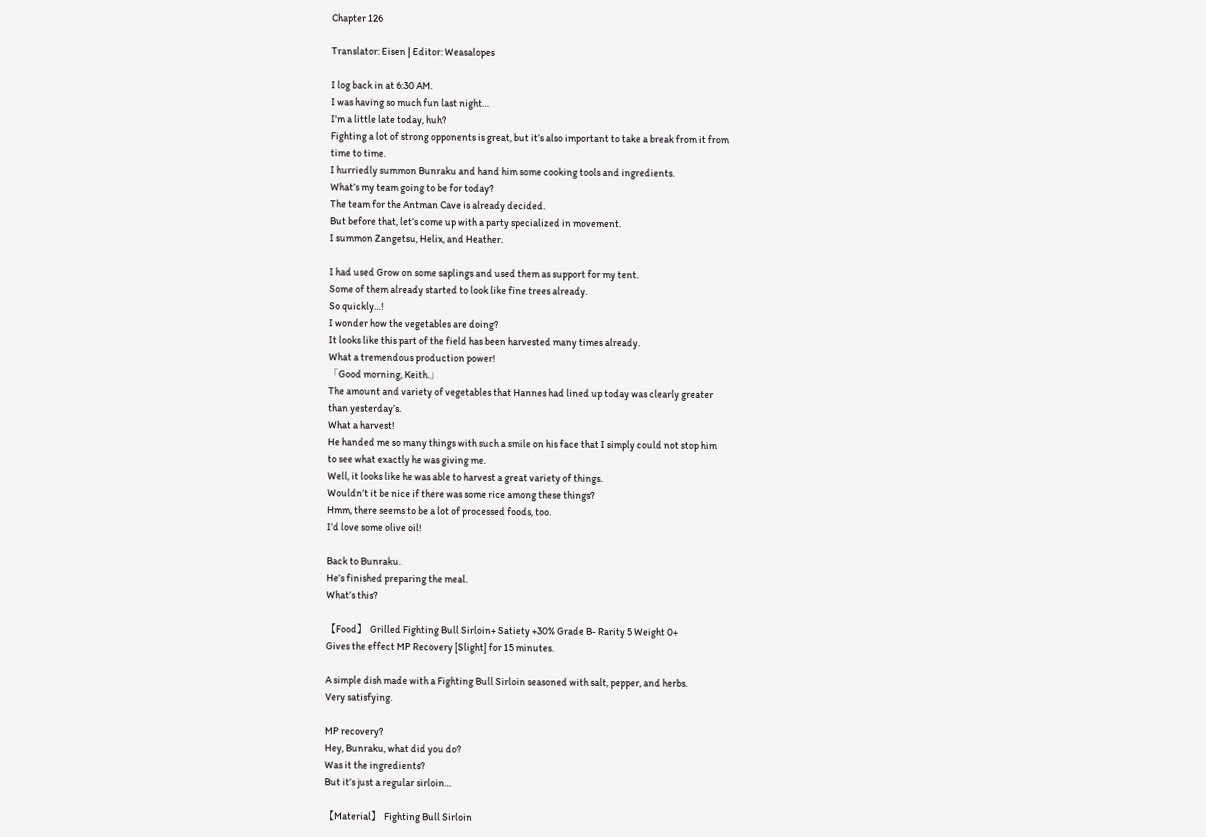Chapter 126

Translator: Eisen | Editor: Weasalopes

I log back in at 6:30 AM.
I was having so much fun last night…
I’m a little late today, huh?
Fighting a lot of strong opponents is great, but it’s also important to take a break from it from
time to time.
I hurriedly summon Bunraku and hand him some cooking tools and ingredients.
What’s my team going to be for today?
The team for the Antman Cave is already decided.
But before that, let’s come up with a party specialized in movement.
I summon Zangetsu, Helix, and Heather.

I had used Grow on some saplings and used them as support for my tent.
Some of them already started to look like fine trees already.
So quickly…!
I wonder how the vegetables are doing?
It looks like this part of the field has been harvested many times already.
What a tremendous production power!
「Good morning, Keith.」
The amount and variety of vegetables that Hannes had lined up today was clearly greater
than yesterday’s.
What a harvest!
He handed me so many things with such a smile on his face that I simply could not stop him
to see what exactly he was giving me.
Well, it looks like he was able to harvest a great variety of things.
Wouldn’t it be nice if there was some rice among these things?
Hmm, there seems to be a lot of processed foods, too.
I’d love some olive oil!

Back to Bunraku.
He’s finished preparing the meal.
What’s this?

【Food】 Grilled Fighting Bull Sirloin+ Satiety +30% Grade B- Rarity 5 Weight 0+
Gives the effect MP Recovery [Slight] for 15 minutes.

A simple dish made with a Fighting Bull Sirloin seasoned with salt, pepper, and herbs.
Very satisfying.

MP recovery?
Hey, Bunraku, what did you do?
Was it the ingredients?
But it’s just a regular sirloin…

【Material】 Fighting Bull Sirloin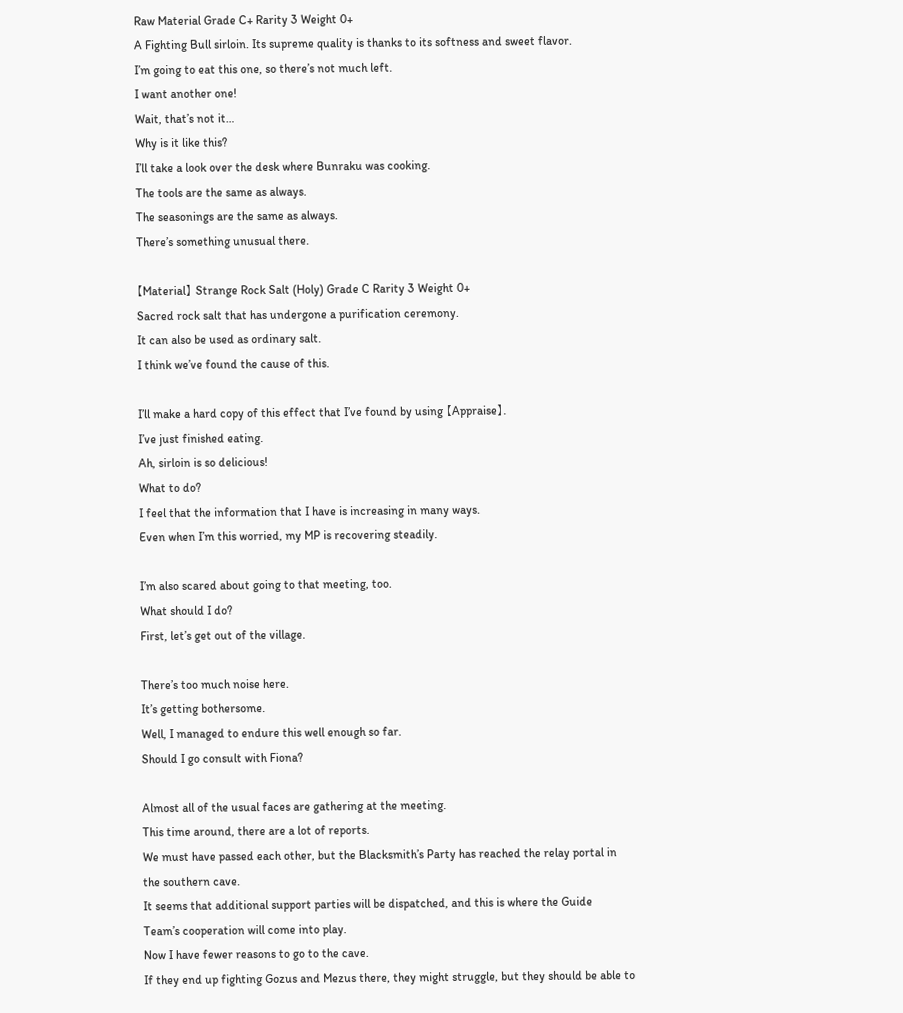Raw Material Grade C+ Rarity 3 Weight 0+
A Fighting Bull sirloin. Its supreme quality is thanks to its softness and sweet flavor.
I’m going to eat this one, so there’s not much left.
I want another one!
Wait, that’s not it…
Why is it like this?
I’ll take a look over the desk where Bunraku was cooking.
The tools are the same as always.
The seasonings are the same as always.
There’s something unusual there.

【Material】 Strange Rock Salt (Holy) Grade C Rarity 3 Weight 0+
Sacred rock salt that has undergone a purification ceremony.
It can also be used as ordinary salt.
I think we’ve found the cause of this.

I’ll make a hard copy of this effect that I’ve found by using 【Appraise】.
I’ve just finished eating.
Ah, sirloin is so delicious!
What to do?
I feel that the information that I have is increasing in many ways.
Even when I’m this worried, my MP is recovering steadily.

I’m also scared about going to that meeting, too.
What should I do?
First, let’s get out of the village.

There’s too much noise here.
It’s getting bothersome.
Well, I managed to endure this well enough so far.
Should I go consult with Fiona?

Almost all of the usual faces are gathering at the meeting.
This time around, there are a lot of reports.
We must have passed each other, but the Blacksmith’s Party has reached the relay portal in
the southern cave.
It seems that additional support parties will be dispatched, and this is where the Guide
Team’s cooperation will come into play.
Now I have fewer reasons to go to the cave.
If they end up fighting Gozus and Mezus there, they might struggle, but they should be able to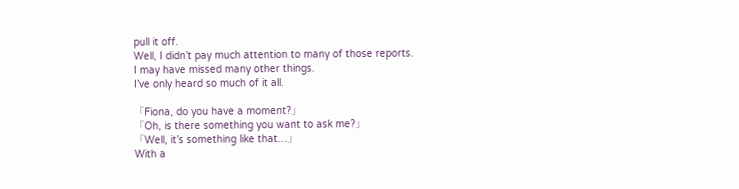pull it off.
Well, I didn’t pay much attention to many of those reports.
I may have missed many other things.
I’ve only heard so much of it all.

「Fiona, do you have a moment?」
「Oh, is there something you want to ask me?」
「Well, it’s something like that…」
With a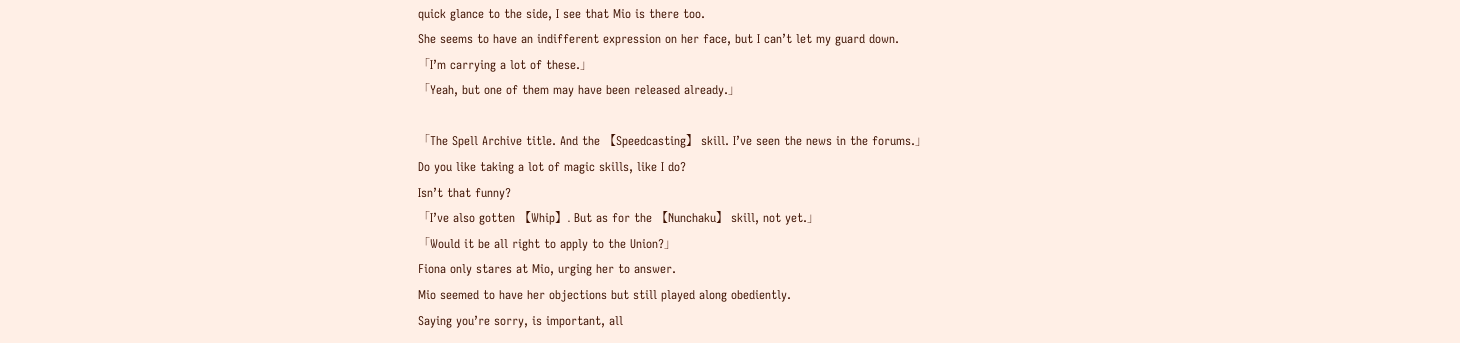quick glance to the side, I see that Mio is there too.
She seems to have an indifferent expression on her face, but I can’t let my guard down.
「I’m carrying a lot of these.」
「Yeah, but one of them may have been released already.」

「The Spell Archive title. And the 【Speedcasting】 skill. I’ve seen the news in the forums.」
Do you like taking a lot of magic skills, like I do?
Isn’t that funny?
「I’ve also gotten 【Whip】. But as for the 【Nunchaku】 skill, not yet.」
「Would it be all right to apply to the Union?」
Fiona only stares at Mio, urging her to answer.
Mio seemed to have her objections but still played along obediently.
Saying you’re sorry, is important, all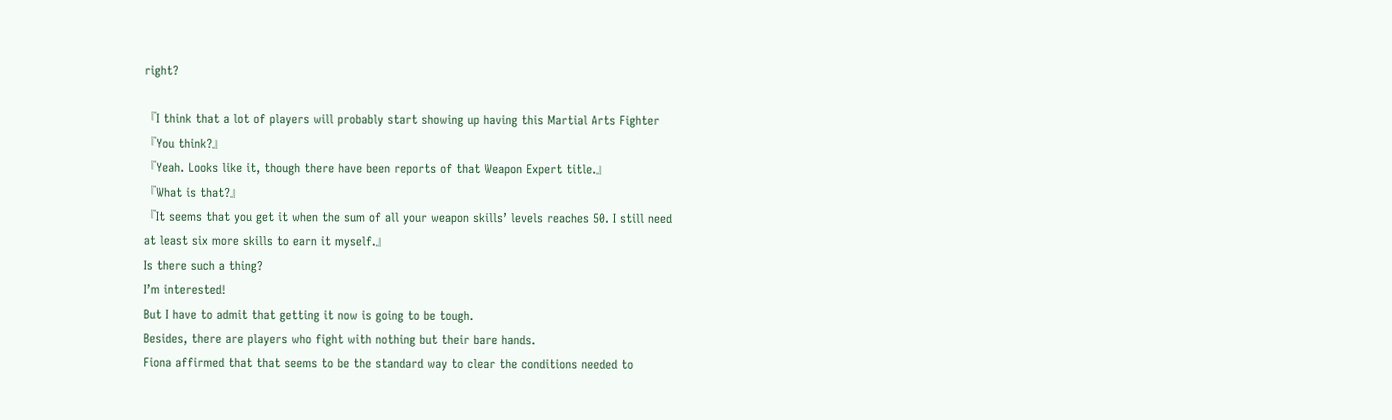right?

『I think that a lot of players will probably start showing up having this Martial Arts Fighter
『You think?』
『Yeah. Looks like it, though there have been reports of that Weapon Expert title.』
『What is that?』
『It seems that you get it when the sum of all your weapon skills’ levels reaches 50. I still need
at least six more skills to earn it myself.』
Is there such a thing?
I’m interested!
But I have to admit that getting it now is going to be tough.
Besides, there are players who fight with nothing but their bare hands.
Fiona affirmed that that seems to be the standard way to clear the conditions needed to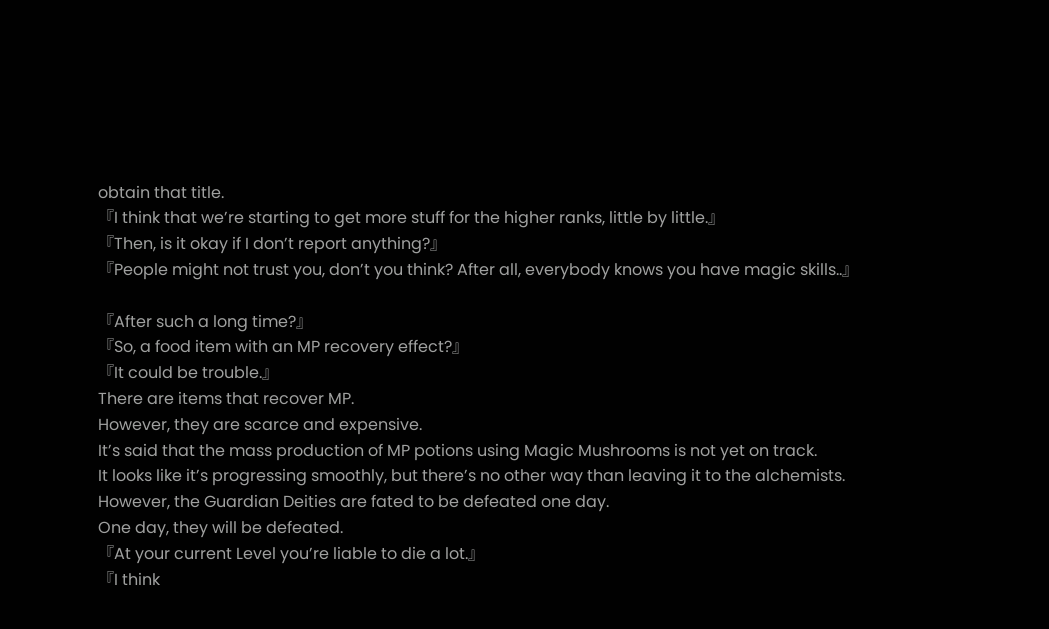obtain that title.
『I think that we’re starting to get more stuff for the higher ranks, little by little.』
『Then, is it okay if I don’t report anything?』
『People might not trust you, don’t you think? After all, everybody knows you have magic skills..』

『After such a long time?』
『So, a food item with an MP recovery effect?』
『It could be trouble.』
There are items that recover MP.
However, they are scarce and expensive.
It’s said that the mass production of MP potions using Magic Mushrooms is not yet on track.
It looks like it’s progressing smoothly, but there’s no other way than leaving it to the alchemists.
However, the Guardian Deities are fated to be defeated one day.
One day, they will be defeated.
『At your current Level you’re liable to die a lot.』
『I think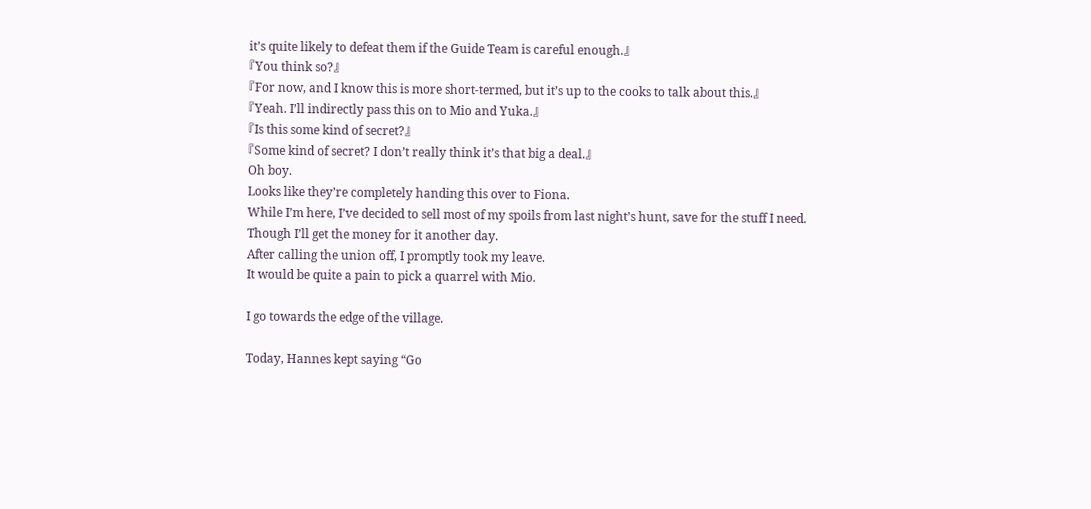it’s quite likely to defeat them if the Guide Team is careful enough.』
『You think so?』
『For now, and I know this is more short-termed, but it’s up to the cooks to talk about this.』
『Yeah. I’ll indirectly pass this on to Mio and Yuka.』
『Is this some kind of secret?』
『Some kind of secret? I don’t really think it’s that big a deal.』
Oh boy.
Looks like they’re completely handing this over to Fiona.
While I’m here, I’ve decided to sell most of my spoils from last night’s hunt, save for the stuff I need.
Though I’ll get the money for it another day.
After calling the union off, I promptly took my leave.
It would be quite a pain to pick a quarrel with Mio.

I go towards the edge of the village.

Today, Hannes kept saying “Go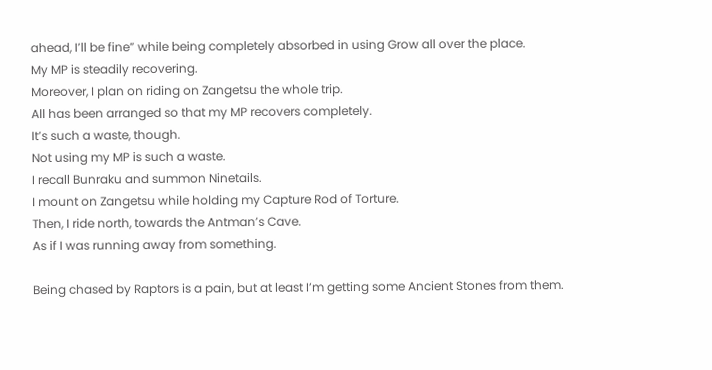ahead, I’ll be fine” while being completely absorbed in using Grow all over the place.
My MP is steadily recovering.
Moreover, I plan on riding on Zangetsu the whole trip.
All has been arranged so that my MP recovers completely.
It’s such a waste, though.
Not using my MP is such a waste.
I recall Bunraku and summon Ninetails.
I mount on Zangetsu while holding my Capture Rod of Torture.
Then, I ride north, towards the Antman’s Cave.
As if I was running away from something.

Being chased by Raptors is a pain, but at least I’m getting some Ancient Stones from them.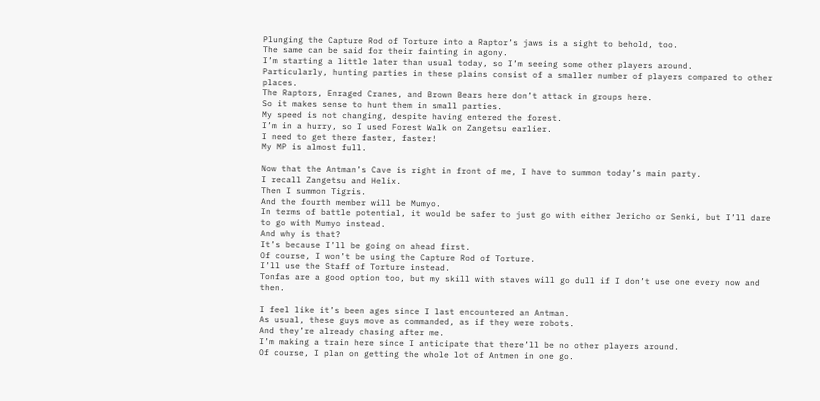Plunging the Capture Rod of Torture into a Raptor’s jaws is a sight to behold, too.
The same can be said for their fainting in agony.
I’m starting a little later than usual today, so I’m seeing some other players around.
Particularly, hunting parties in these plains consist of a smaller number of players compared to other places.
The Raptors, Enraged Cranes, and Brown Bears here don’t attack in groups here.
So it makes sense to hunt them in small parties.
My speed is not changing, despite having entered the forest.
I’m in a hurry, so I used Forest Walk on Zangetsu earlier.
I need to get there faster, faster!
My MP is almost full.

Now that the Antman’s Cave is right in front of me, I have to summon today’s main party.
I recall Zangetsu and Helix.
Then I summon Tigris.
And the fourth member will be Mumyo.
In terms of battle potential, it would be safer to just go with either Jericho or Senki, but I’ll dare to go with Mumyo instead.
And why is that?
It’s because I’ll be going on ahead first.
Of course, I won’t be using the Capture Rod of Torture.
I’ll use the Staff of Torture instead.
Tonfas are a good option too, but my skill with staves will go dull if I don’t use one every now and then.

I feel like it’s been ages since I last encountered an Antman.
As usual, these guys move as commanded, as if they were robots.
And they’re already chasing after me.
I’m making a train here since I anticipate that there’ll be no other players around.
Of course, I plan on getting the whole lot of Antmen in one go.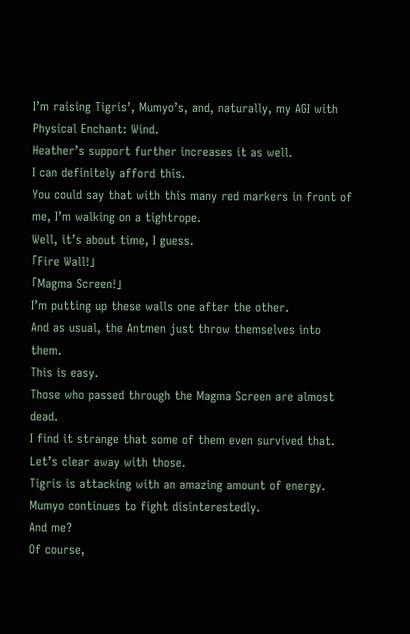I’m raising Tigris’, Mumyo’s, and, naturally, my AGI with Physical Enchant: Wind.
Heather’s support further increases it as well.
I can definitely afford this.
You could say that with this many red markers in front of me, I’m walking on a tightrope.
Well, it’s about time, I guess.
「Fire Wall!」
「Magma Screen!」
I’m putting up these walls one after the other.
And as usual, the Antmen just throw themselves into them.
This is easy.
Those who passed through the Magma Screen are almost dead.
I find it strange that some of them even survived that.
Let’s clear away with those.
Tigris is attacking with an amazing amount of energy.
Mumyo continues to fight disinterestedly.
And me?
Of course,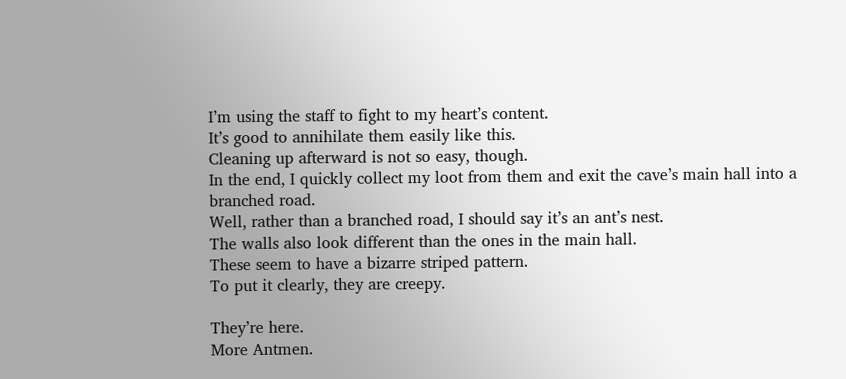I’m using the staff to fight to my heart’s content.
It’s good to annihilate them easily like this.
Cleaning up afterward is not so easy, though.
In the end, I quickly collect my loot from them and exit the cave’s main hall into a branched road.
Well, rather than a branched road, I should say it’s an ant’s nest.
The walls also look different than the ones in the main hall.
These seem to have a bizarre striped pattern.
To put it clearly, they are creepy.

They’re here.
More Antmen.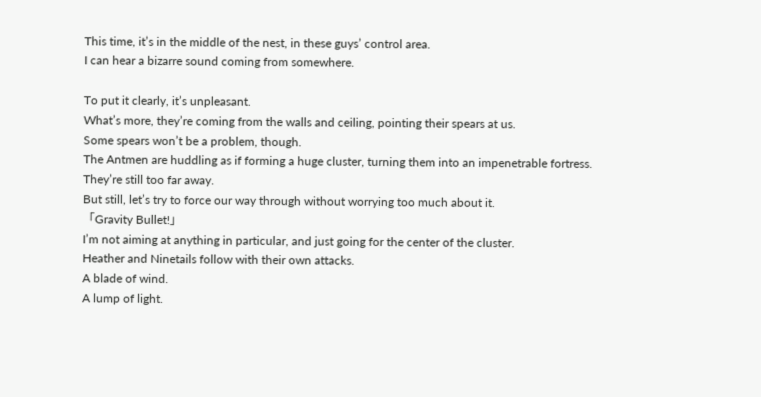This time, it’s in the middle of the nest, in these guys’ control area.
I can hear a bizarre sound coming from somewhere.

To put it clearly, it’s unpleasant.
What’s more, they’re coming from the walls and ceiling, pointing their spears at us.
Some spears won’t be a problem, though.
The Antmen are huddling as if forming a huge cluster, turning them into an impenetrable fortress.
They’re still too far away.
But still, let’s try to force our way through without worrying too much about it.
「Gravity Bullet!」
I’m not aiming at anything in particular, and just going for the center of the cluster.
Heather and Ninetails follow with their own attacks.
A blade of wind.
A lump of light.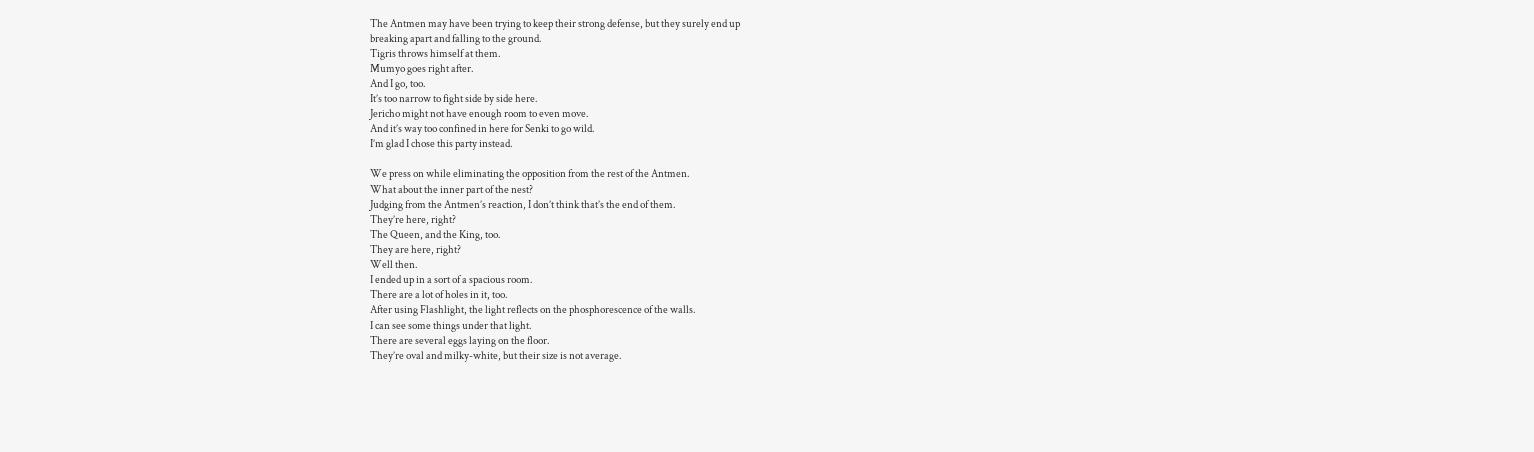The Antmen may have been trying to keep their strong defense, but they surely end up
breaking apart and falling to the ground.
Tigris throws himself at them.
Mumyo goes right after.
And I go, too.
It’s too narrow to fight side by side here.
Jericho might not have enough room to even move.
And it’s way too confined in here for Senki to go wild.
I’m glad I chose this party instead.

We press on while eliminating the opposition from the rest of the Antmen.
What about the inner part of the nest?
Judging from the Antmen’s reaction, I don’t think that’s the end of them.
They’re here, right?
The Queen, and the King, too.
They are here, right?
Well then.
I ended up in a sort of a spacious room.
There are a lot of holes in it, too.
After using Flashlight, the light reflects on the phosphorescence of the walls.
I can see some things under that light.
There are several eggs laying on the floor.
They’re oval and milky-white, but their size is not average.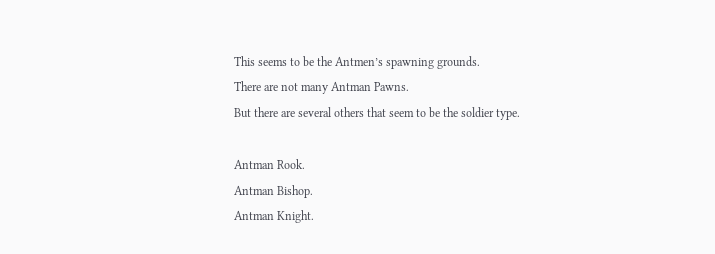This seems to be the Antmen’s spawning grounds.
There are not many Antman Pawns.
But there are several others that seem to be the soldier type.

Antman Rook.
Antman Bishop.
Antman Knight.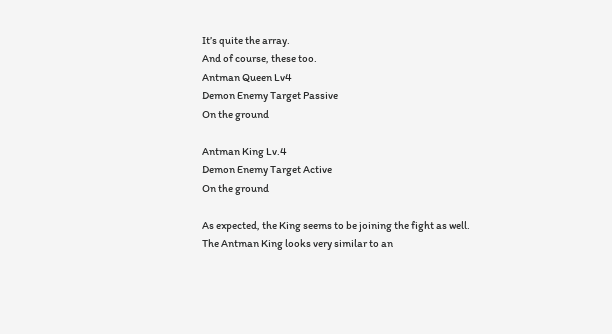It’s quite the array.
And of course, these too.
Antman Queen Lv4
Demon Enemy Target Passive
On the ground

Antman King Lv.4
Demon Enemy Target Active
On the ground

As expected, the King seems to be joining the fight as well.
The Antman King looks very similar to an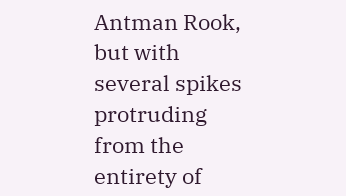Antman Rook, but with several spikes protruding
from the entirety of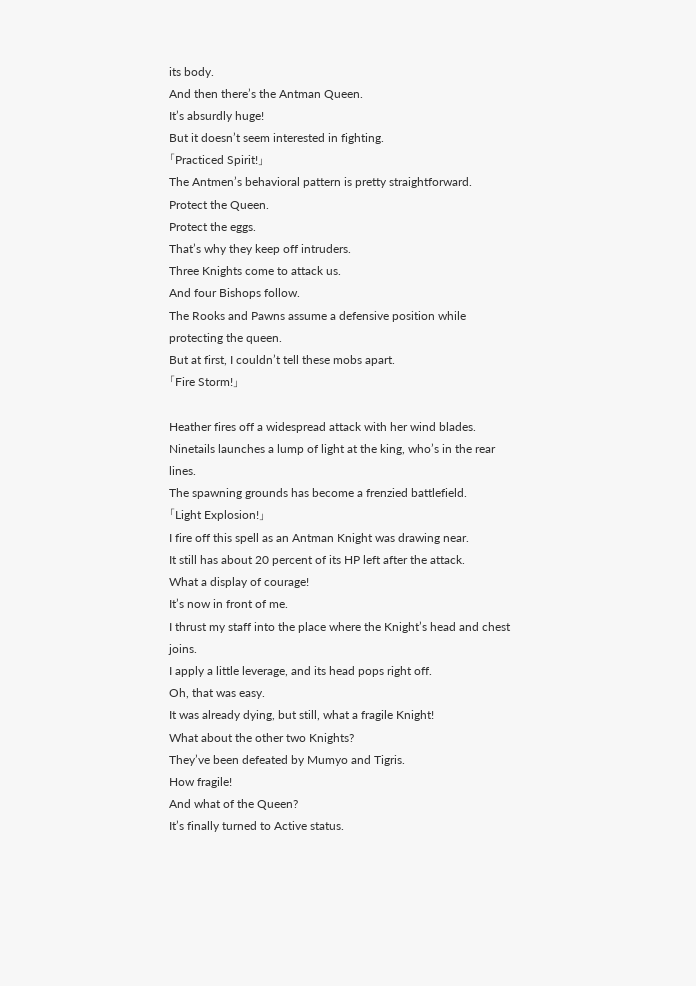its body.
And then there’s the Antman Queen.
It’s absurdly huge!
But it doesn’t seem interested in fighting.
「Practiced Spirit!」
The Antmen’s behavioral pattern is pretty straightforward.
Protect the Queen.
Protect the eggs.
That’s why they keep off intruders.
Three Knights come to attack us.
And four Bishops follow.
The Rooks and Pawns assume a defensive position while protecting the queen.
But at first, I couldn’t tell these mobs apart.
「Fire Storm!」

Heather fires off a widespread attack with her wind blades.
Ninetails launches a lump of light at the king, who’s in the rear lines.
The spawning grounds has become a frenzied battlefield.
「Light Explosion!」
I fire off this spell as an Antman Knight was drawing near.
It still has about 20 percent of its HP left after the attack.
What a display of courage!
It’s now in front of me.
I thrust my staff into the place where the Knight’s head and chest joins.
I apply a little leverage, and its head pops right off.
Oh, that was easy.
It was already dying, but still, what a fragile Knight!
What about the other two Knights?
They’ve been defeated by Mumyo and Tigris.
How fragile!
And what of the Queen?
It’s finally turned to Active status.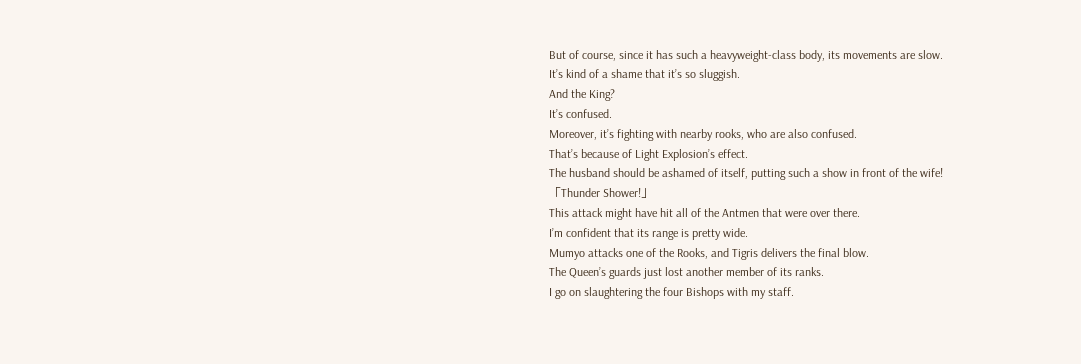But of course, since it has such a heavyweight-class body, its movements are slow.
It’s kind of a shame that it’s so sluggish.
And the King?
It’s confused.
Moreover, it’s fighting with nearby rooks, who are also confused.
That’s because of Light Explosion’s effect.
The husband should be ashamed of itself, putting such a show in front of the wife!
「Thunder Shower!」
This attack might have hit all of the Antmen that were over there.
I’m confident that its range is pretty wide.
Mumyo attacks one of the Rooks, and Tigris delivers the final blow.
The Queen’s guards just lost another member of its ranks.
I go on slaughtering the four Bishops with my staff.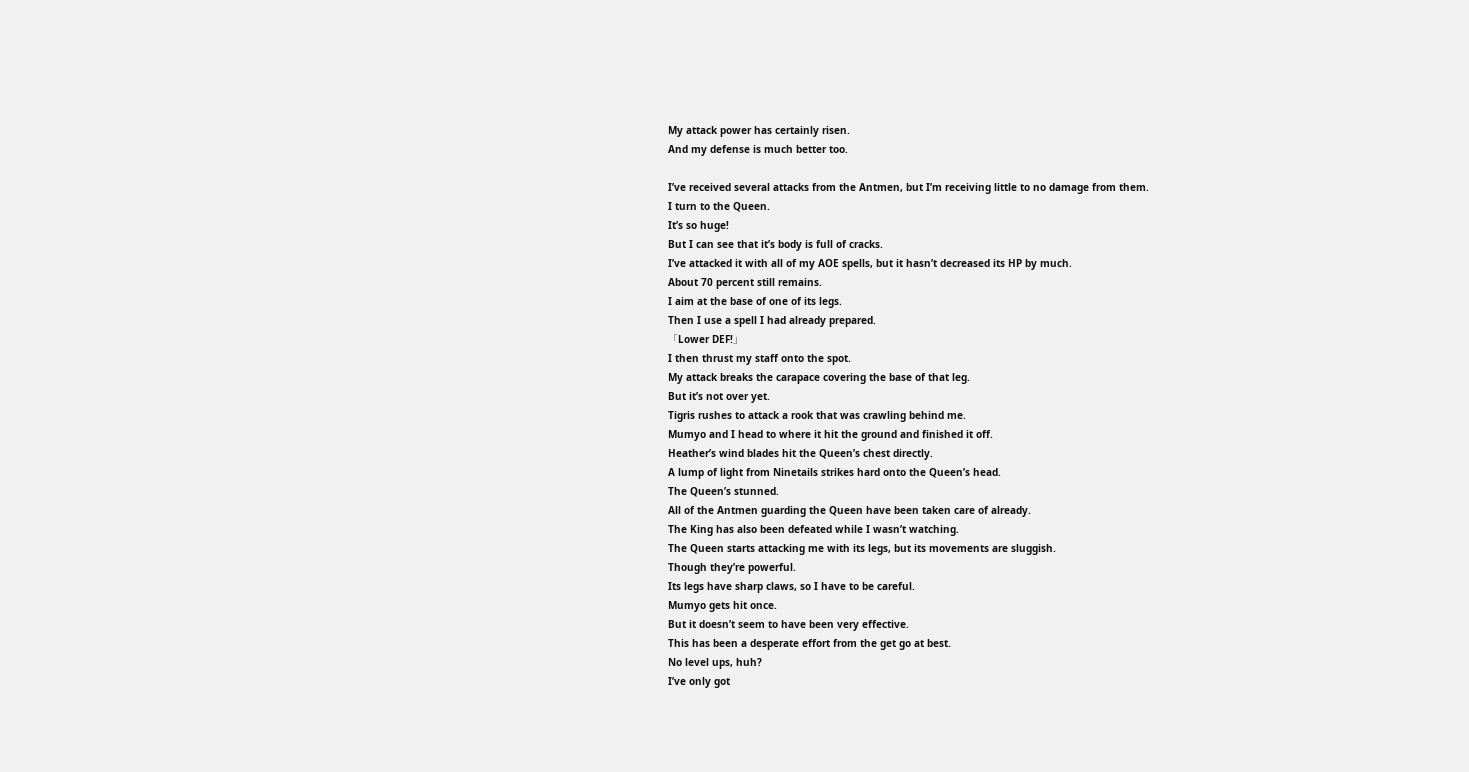My attack power has certainly risen.
And my defense is much better too.

I’ve received several attacks from the Antmen, but I’m receiving little to no damage from them.
I turn to the Queen.
It’s so huge!
But I can see that it’s body is full of cracks.
I’ve attacked it with all of my AOE spells, but it hasn’t decreased its HP by much.
About 70 percent still remains.
I aim at the base of one of its legs.
Then I use a spell I had already prepared.
「Lower DEF!」
I then thrust my staff onto the spot.
My attack breaks the carapace covering the base of that leg.
But it’s not over yet.
Tigris rushes to attack a rook that was crawling behind me.
Mumyo and I head to where it hit the ground and finished it off.
Heather’s wind blades hit the Queen’s chest directly.
A lump of light from Ninetails strikes hard onto the Queen’s head.
The Queen’s stunned.
All of the Antmen guarding the Queen have been taken care of already.
The King has also been defeated while I wasn’t watching.
The Queen starts attacking me with its legs, but its movements are sluggish.
Though they’re powerful.
Its legs have sharp claws, so I have to be careful.
Mumyo gets hit once.
But it doesn’t seem to have been very effective.
This has been a desperate effort from the get go at best.
No level ups, huh?
I’ve only got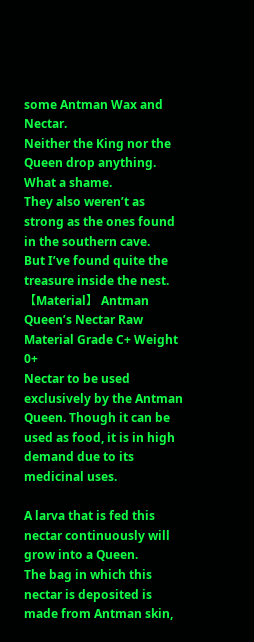some Antman Wax and Nectar.
Neither the King nor the Queen drop anything.
What a shame.
They also weren’t as strong as the ones found in the southern cave.
But I’ve found quite the treasure inside the nest.
【Material】 Antman Queen’s Nectar Raw Material Grade C+ Weight 0+
Nectar to be used exclusively by the Antman Queen. Though it can be used as food, it is in high demand due to its medicinal uses.

A larva that is fed this nectar continuously will grow into a Queen.
The bag in which this nectar is deposited is made from Antman skin,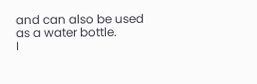and can also be used as a water bottle.
I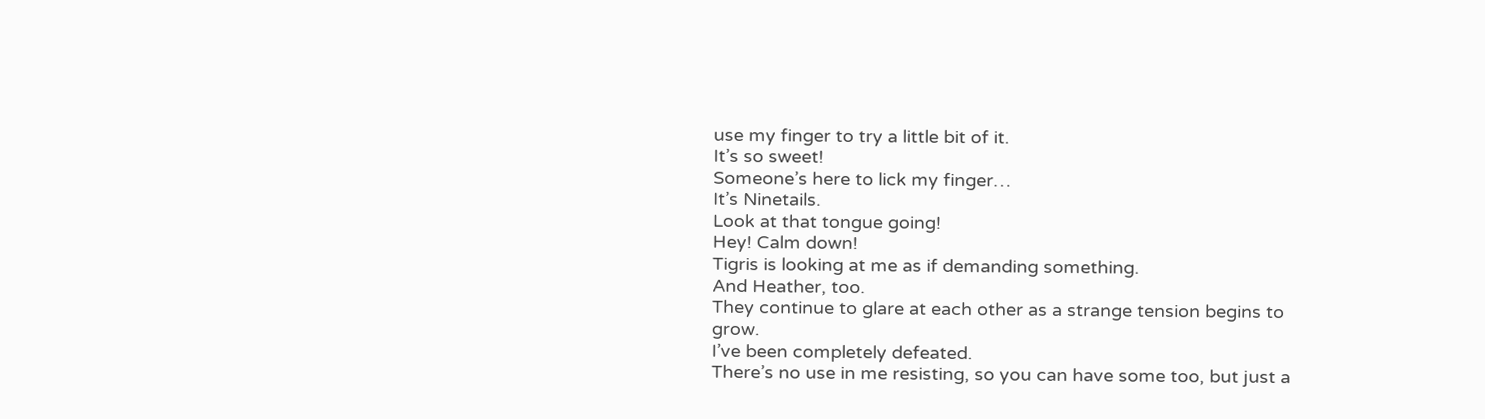use my finger to try a little bit of it.
It’s so sweet!
Someone’s here to lick my finger…
It’s Ninetails.
Look at that tongue going!
Hey! Calm down!
Tigris is looking at me as if demanding something.
And Heather, too.
They continue to glare at each other as a strange tension begins to grow.
I’ve been completely defeated.
There’s no use in me resisting, so you can have some too, but just a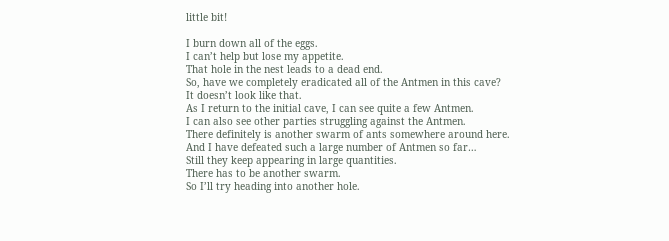little bit!

I burn down all of the eggs.
I can’t help but lose my appetite.
That hole in the nest leads to a dead end.
So, have we completely eradicated all of the Antmen in this cave?
It doesn’t look like that.
As I return to the initial cave, I can see quite a few Antmen.
I can also see other parties struggling against the Antmen.
There definitely is another swarm of ants somewhere around here.
And I have defeated such a large number of Antmen so far…
Still they keep appearing in large quantities.
There has to be another swarm.
So I’ll try heading into another hole.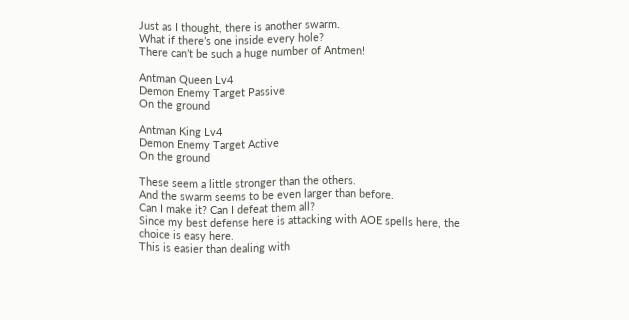Just as I thought, there is another swarm.
What if there’s one inside every hole?
There can’t be such a huge number of Antmen!

Antman Queen Lv4
Demon Enemy Target Passive
On the ground

Antman King Lv4
Demon Enemy Target Active
On the ground

These seem a little stronger than the others.
And the swarm seems to be even larger than before.
Can I make it? Can I defeat them all?
Since my best defense here is attacking with AOE spells here, the choice is easy here.
This is easier than dealing with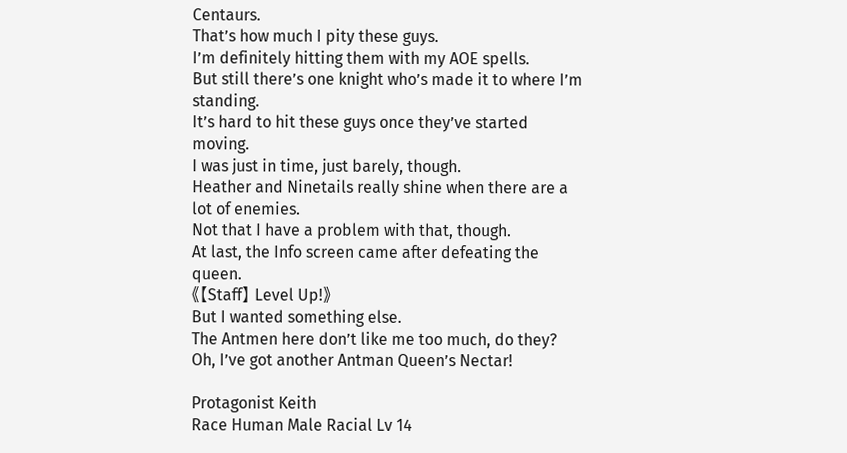Centaurs.
That’s how much I pity these guys.
I’m definitely hitting them with my AOE spells.
But still there’s one knight who’s made it to where I’m standing.
It’s hard to hit these guys once they’ve started moving.
I was just in time, just barely, though.
Heather and Ninetails really shine when there are a lot of enemies.
Not that I have a problem with that, though.
At last, the Info screen came after defeating the queen.
《【Staff】 Level Up!》
But I wanted something else.
The Antmen here don’t like me too much, do they?
Oh, I’ve got another Antman Queen’s Nectar!

Protagonist Keith
Race Human Male Racial Lv 14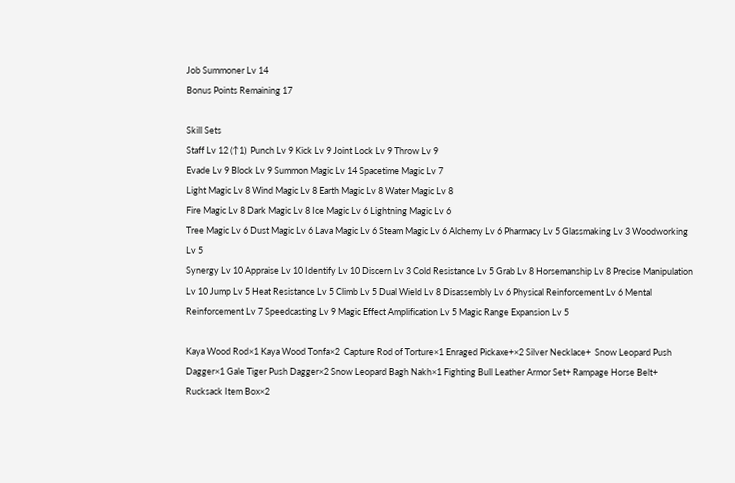Job Summoner Lv 14
Bonus Points Remaining 17

Skill Sets
Staff Lv 12 (↑1)  Punch Lv 9 Kick Lv 9 Joint Lock Lv 9 Throw Lv 9
Evade Lv 9 Block Lv 9 Summon Magic Lv 14 Spacetime Magic Lv 7
Light Magic Lv 8 Wind Magic Lv 8 Earth Magic Lv 8 Water Magic Lv 8
Fire Magic Lv 8 Dark Magic Lv 8 Ice Magic Lv 6 Lightning Magic Lv 6
Tree Magic Lv 6 Dust Magic Lv 6 Lava Magic Lv 6 Steam Magic Lv 6 Alchemy Lv 6 Pharmacy Lv 5 Glassmaking Lv 3 Woodworking Lv 5
Synergy Lv 10 Appraise Lv 10 Identify Lv 10 Discern Lv 3 Cold Resistance Lv 5 Grab Lv 8 Horsemanship Lv 8 Precise Manipulation Lv 10 Jump Lv 5 Heat Resistance Lv 5 Climb Lv 5 Dual Wield Lv 8 Disassembly Lv 6 Physical Reinforcement Lv 6 Mental Reinforcement Lv 7 Speedcasting Lv 9 Magic Effect Amplification Lv 5 Magic Range Expansion Lv 5

Kaya Wood Rod×1 Kaya Wood Tonfa×2  Capture Rod of Torture×1 Enraged Pickaxe+×2 Silver Necklace+  Snow Leopard Push Dagger×1 Gale Tiger Push Dagger×2 Snow Leopard Bagh Nakh×1 Fighting Bull Leather Armor Set+ Rampage Horse Belt+ Rucksack Item Box×2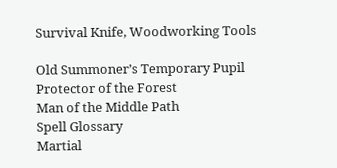Survival Knife, Woodworking Tools

Old Summoner’s Temporary Pupil
Protector of the Forest
Man of the Middle Path
Spell Glossary
Martial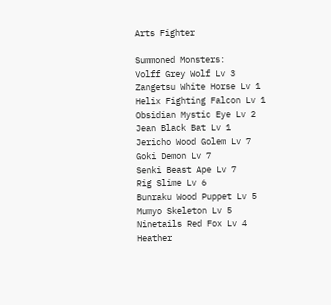Arts Fighter

Summoned Monsters:
Volff Grey Wolf Lv 3
Zangetsu White Horse Lv 1
Helix Fighting Falcon Lv 1
Obsidian Mystic Eye Lv 2
Jean Black Bat Lv 1
Jericho Wood Golem Lv 7
Goki Demon Lv 7
Senki Beast Ape Lv 7
Rig Slime Lv 6
Bunraku Wood Puppet Lv 5
Mumyo Skeleton Lv 5
Ninetails Red Fox Lv 4
Heather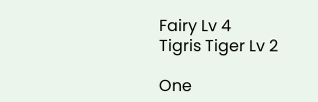Fairy Lv 4
Tigris Tiger Lv 2

One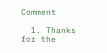Comment

  1. Thanks for the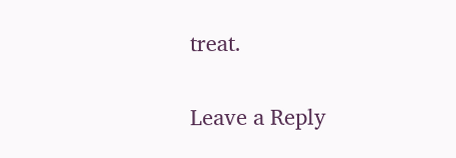treat.

Leave a Reply